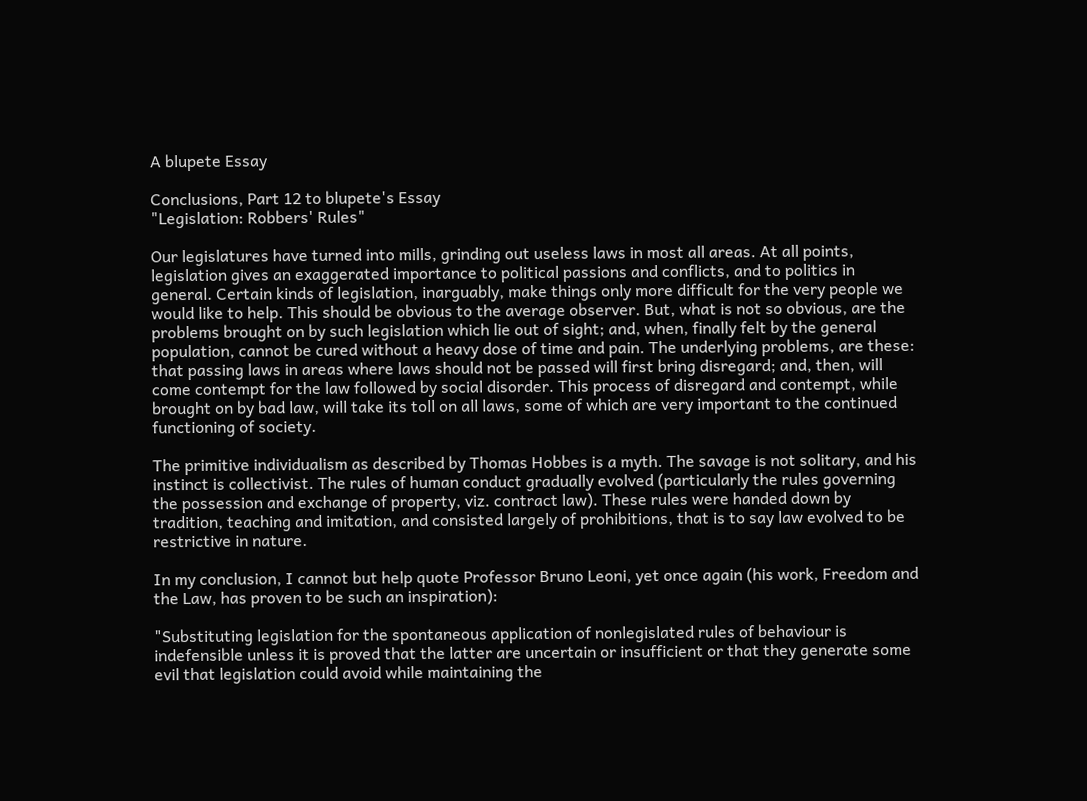A blupete Essay

Conclusions, Part 12 to blupete's Essay
"Legislation: Robbers' Rules"

Our legislatures have turned into mills, grinding out useless laws in most all areas. At all points, legislation gives an exaggerated importance to political passions and conflicts, and to politics in general. Certain kinds of legislation, inarguably, make things only more difficult for the very people we would like to help. This should be obvious to the average observer. But, what is not so obvious, are the problems brought on by such legislation which lie out of sight; and, when, finally felt by the general population, cannot be cured without a heavy dose of time and pain. The underlying problems, are these: that passing laws in areas where laws should not be passed will first bring disregard; and, then, will come contempt for the law followed by social disorder. This process of disregard and contempt, while brought on by bad law, will take its toll on all laws, some of which are very important to the continued functioning of society.

The primitive individualism as described by Thomas Hobbes is a myth. The savage is not solitary, and his instinct is collectivist. The rules of human conduct gradually evolved (particularly the rules governing the possession and exchange of property, viz. contract law). These rules were handed down by tradition, teaching and imitation, and consisted largely of prohibitions, that is to say law evolved to be restrictive in nature.

In my conclusion, I cannot but help quote Professor Bruno Leoni, yet once again (his work, Freedom and the Law, has proven to be such an inspiration):

"Substituting legislation for the spontaneous application of nonlegislated rules of behaviour is indefensible unless it is proved that the latter are uncertain or insufficient or that they generate some evil that legislation could avoid while maintaining the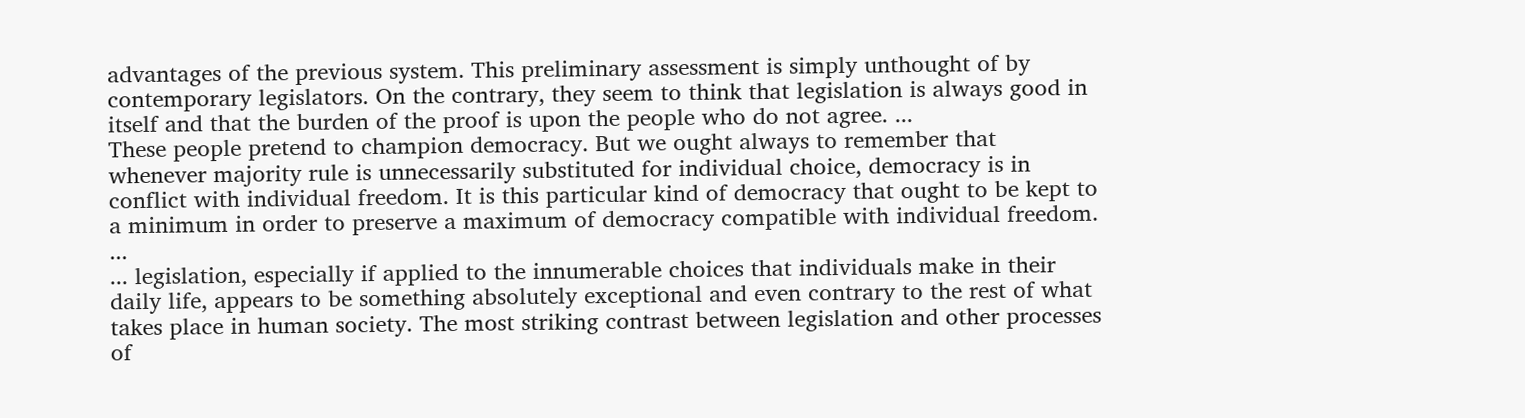advantages of the previous system. This preliminary assessment is simply unthought of by contemporary legislators. On the contrary, they seem to think that legislation is always good in itself and that the burden of the proof is upon the people who do not agree. ...
These people pretend to champion democracy. But we ought always to remember that whenever majority rule is unnecessarily substituted for individual choice, democracy is in conflict with individual freedom. It is this particular kind of democracy that ought to be kept to a minimum in order to preserve a maximum of democracy compatible with individual freedom. ...
... legislation, especially if applied to the innumerable choices that individuals make in their daily life, appears to be something absolutely exceptional and even contrary to the rest of what takes place in human society. The most striking contrast between legislation and other processes of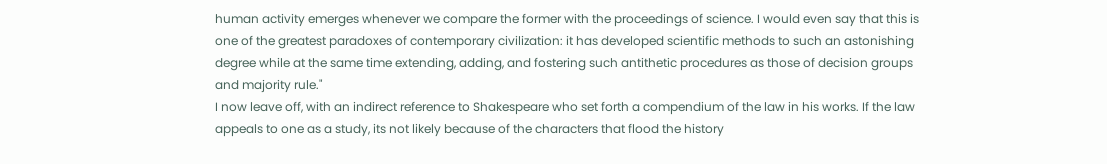human activity emerges whenever we compare the former with the proceedings of science. I would even say that this is one of the greatest paradoxes of contemporary civilization: it has developed scientific methods to such an astonishing degree while at the same time extending, adding, and fostering such antithetic procedures as those of decision groups and majority rule."
I now leave off, with an indirect reference to Shakespeare who set forth a compendium of the law in his works. If the law appeals to one as a study, its not likely because of the characters that flood the history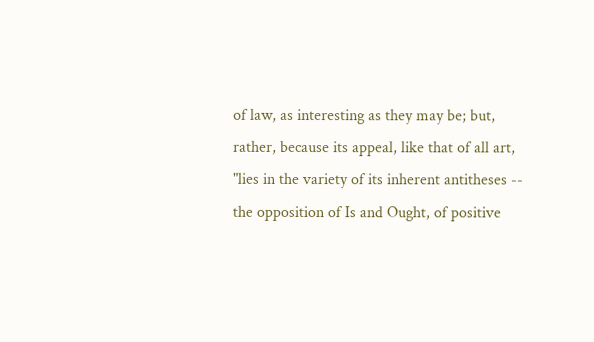of law, as interesting as they may be; but, rather, because its appeal, like that of all art, "lies in the variety of its inherent antitheses -- the opposition of Is and Ought, of positive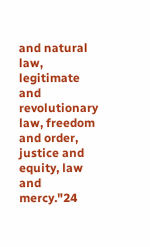and natural law, legitimate and revolutionary law, freedom and order, justice and equity, law and mercy."24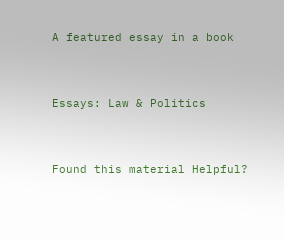A featured essay in a book


Essays: Law & Politics


Found this material Helpful?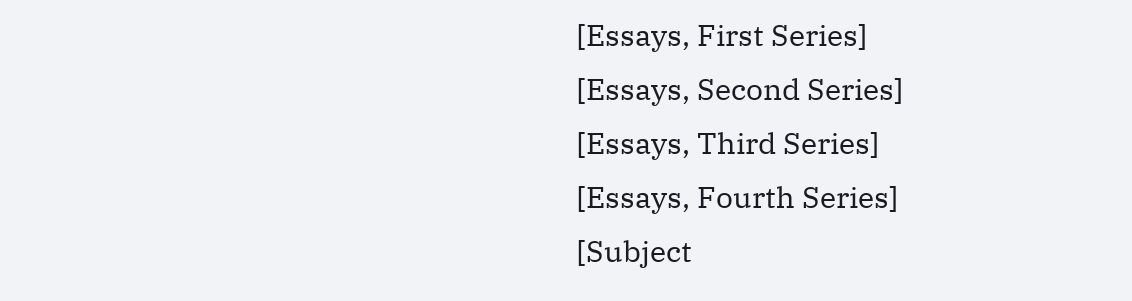[Essays, First Series]
[Essays, Second Series]
[Essays, Third Series]
[Essays, Fourth Series]
[Subject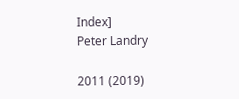Index]
Peter Landry

2011 (2019)